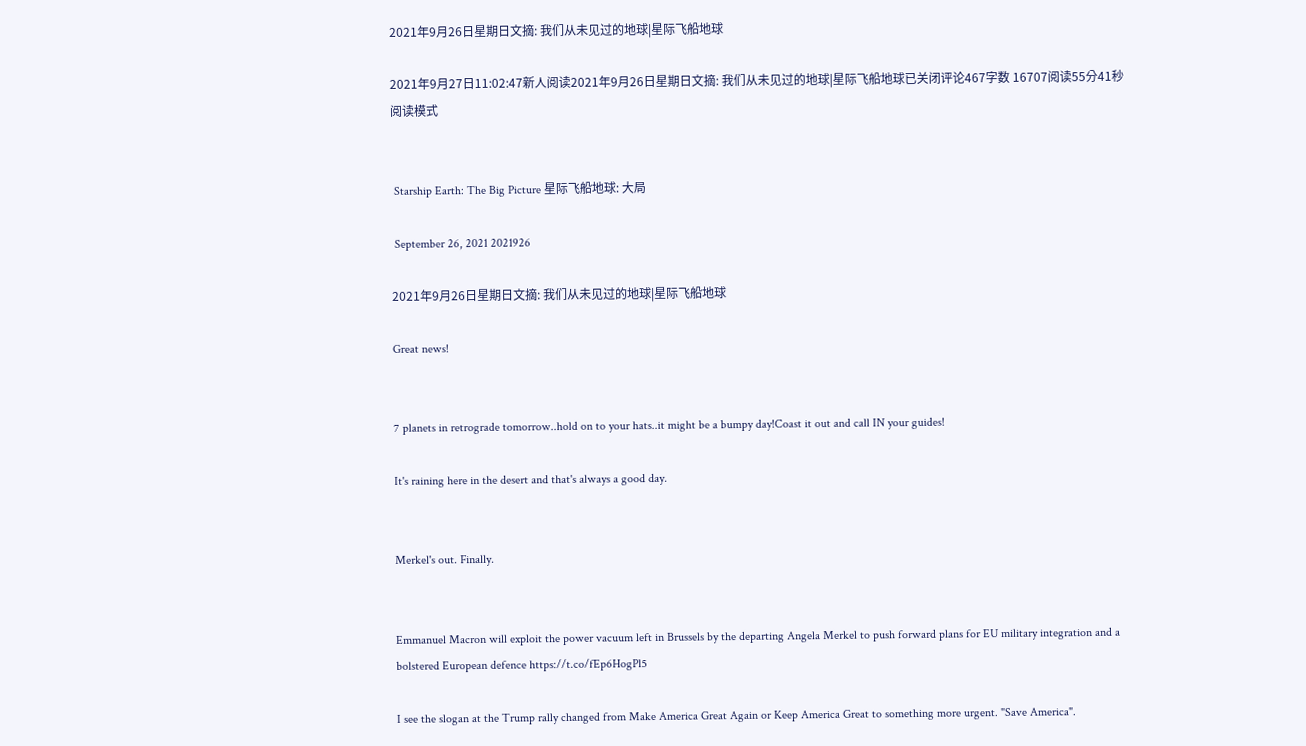2021年9月26日星期日文摘: 我们从未见过的地球|星际飞船地球

2021年9月27日11:02:47新人阅读2021年9月26日星期日文摘: 我们从未见过的地球|星际飞船地球已关闭评论467字数 16707阅读55分41秒阅读模式


 Starship Earth: The Big Picture 星际飞船地球: 大局

 September 26, 2021 2021926

2021年9月26日星期日文摘: 我们从未见过的地球|星际飞船地球

Great news!


7 planets in retrograde tomorrow..hold on to your hats..it might be a bumpy day!Coast it out and call IN your guides!

It's raining here in the desert and that's always a good day.


Merkel's out. Finally.


Emmanuel Macron will exploit the power vacuum left in Brussels by the departing Angela Merkel to push forward plans for EU military integration and a bolstered European defence https://t.co/fEp6HogPl5

I see the slogan at the Trump rally changed from Make America Great Again or Keep America Great to something more urgent. "Save America".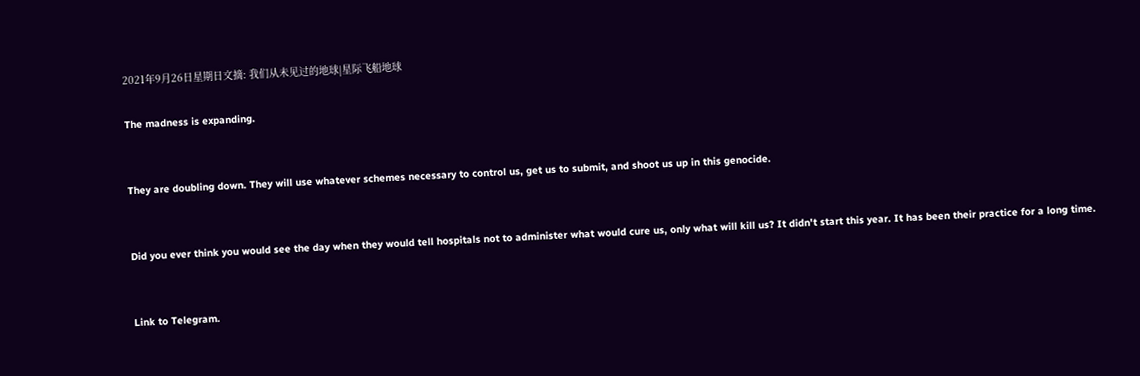2021年9月26日星期日文摘: 我们从未见过的地球|星际飞船地球

The madness is expanding.


They are doubling down. They will use whatever schemes necessary to control us, get us to submit, and shoot us up in this genocide.


Did you ever think you would see the day when they would tell hospitals not to administer what would cure us, only what will kill us? It didn't start this year. It has been their practice for a long time.


Link to Telegram.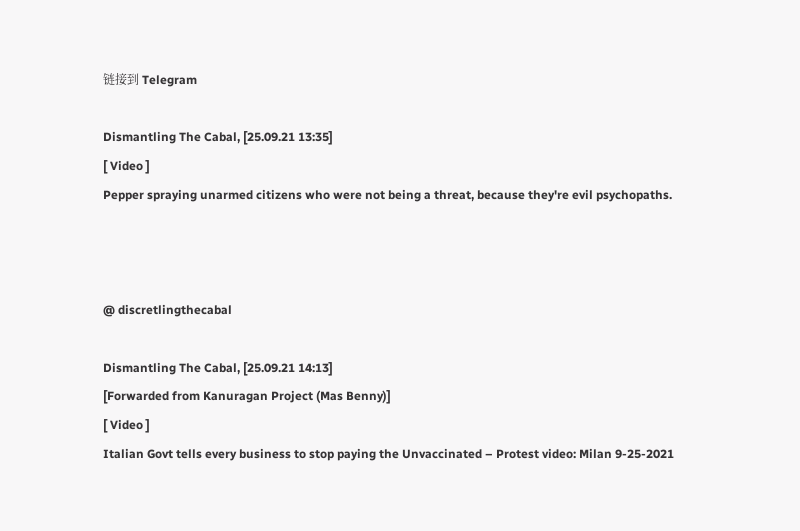链接到 Telegram

Dismantling The Cabal, [25.09.21 13:35]
[ Video ]
Pepper spraying unarmed citizens who were not being a threat, because they're evil psychopaths.



@ discretlingthecabal

Dismantling The Cabal, [25.09.21 14:13]
[Forwarded from Kanuragan Project (Mas Benny)]
[ Video ]
Italian Govt tells every business to stop paying the Unvaccinated – Protest video: Milan 9-25-2021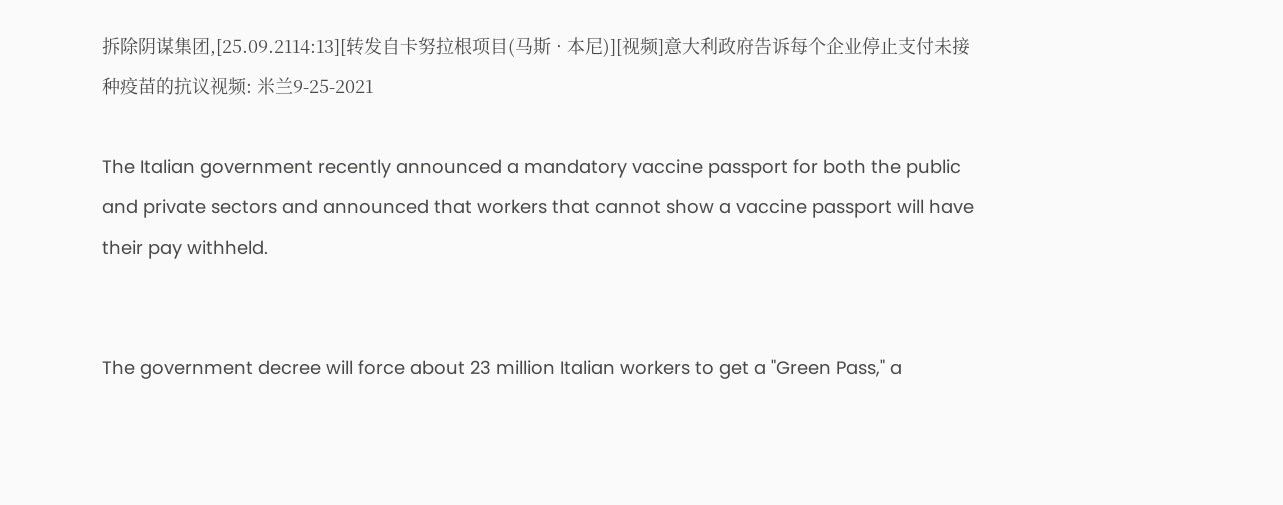拆除阴谋集团,[25.09.2114:13][转发自卡努拉根项目(马斯 · 本尼)][视频]意大利政府告诉每个企业停止支付未接种疫苗的抗议视频: 米兰9-25-2021

The Italian government recently announced a mandatory vaccine passport for both the public and private sectors and announced that workers that cannot show a vaccine passport will have their pay withheld.


The government decree will force about 23 million Italian workers to get a "Green Pass," a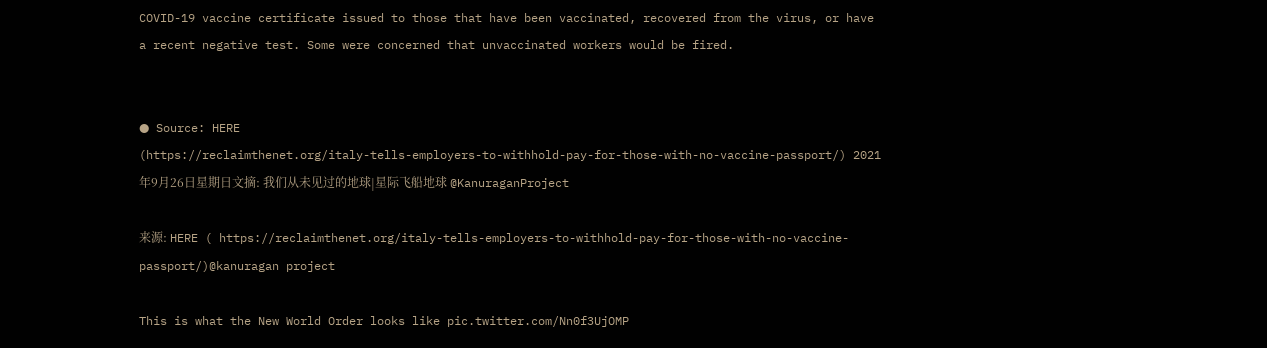COVID-19 vaccine certificate issued to those that have been vaccinated, recovered from the virus, or have a recent negative test. Some were concerned that unvaccinated workers would be fired.


● Source: HERE
(https://reclaimthenet.org/italy-tells-employers-to-withhold-pay-for-those-with-no-vaccine-passport/) 2021年9月26日星期日文摘: 我们从未见过的地球|星际飞船地球 @KanuraganProject

来源: HERE ( https://reclaimthenet.org/italy-tells-employers-to-withhold-pay-for-those-with-no-vaccine-passport/)@kanuragan project

This is what the New World Order looks like pic.twitter.com/Nn0f3UjOMP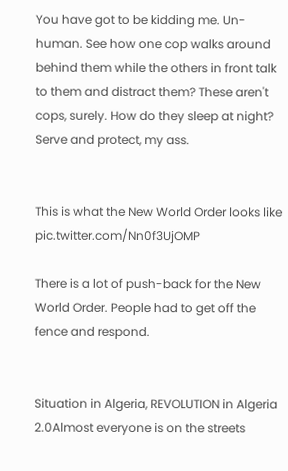You have got to be kidding me. Un-human. See how one cop walks around behind them while the others in front talk to them and distract them? These aren't cops, surely. How do they sleep at night? Serve and protect, my ass.


This is what the New World Order looks like pic.twitter.com/Nn0f3UjOMP

There is a lot of push-back for the New World Order. People had to get off the fence and respond.


Situation in Algeria, REVOLUTION in Algeria 2.0Almost everyone is on the streets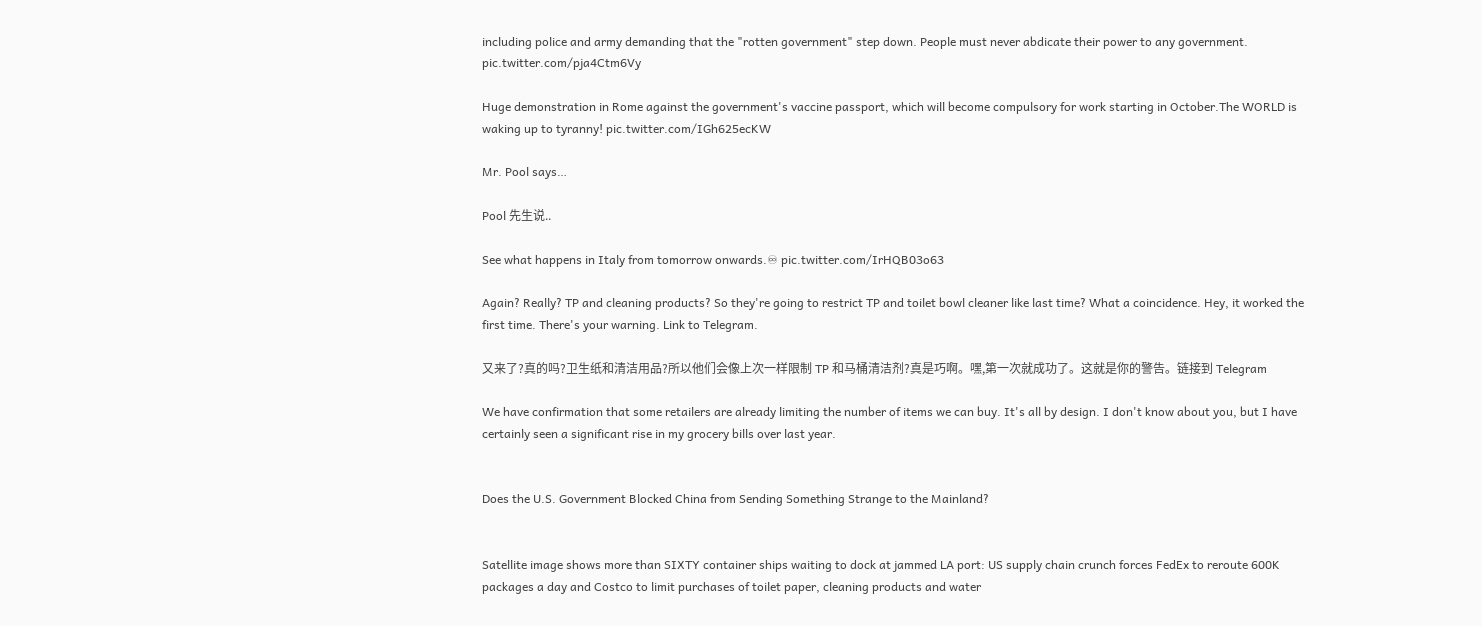including police and army demanding that the "rotten government" step down. People must never abdicate their power to any government. pic.twitter.com/pja4Ctm6Vy

Huge demonstration in Rome against the government's vaccine passport, which will become compulsory for work starting in October.The WORLD is waking up to tyranny! pic.twitter.com/IGh625ecKW

Mr. Pool says…

Pool 先生说..

See what happens in Italy from tomorrow onwards.♾ pic.twitter.com/IrHQB03o63

Again? Really? TP and cleaning products? So they're going to restrict TP and toilet bowl cleaner like last time? What a coincidence. Hey, it worked the first time. There's your warning. Link to Telegram.

又来了?真的吗?卫生纸和清洁用品?所以他们会像上次一样限制 TP 和马桶清洁剂?真是巧啊。嘿,第一次就成功了。这就是你的警告。链接到 Telegram

We have confirmation that some retailers are already limiting the number of items we can buy. It's all by design. I don't know about you, but I have certainly seen a significant rise in my grocery bills over last year.


Does the U.S. Government Blocked China from Sending Something Strange to the Mainland?


Satellite image shows more than SIXTY container ships waiting to dock at jammed LA port: US supply chain crunch forces FedEx to reroute 600K packages a day and Costco to limit purchases of toilet paper, cleaning products and water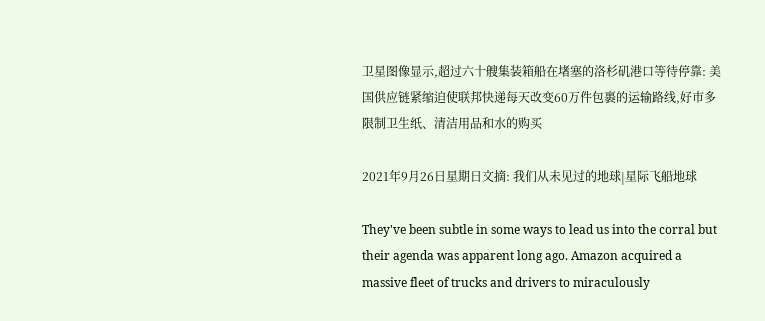卫星图像显示,超过六十艘集装箱船在堵塞的洛杉矶港口等待停靠: 美国供应链紧缩迫使联邦快递每天改变60万件包裹的运输路线,好市多限制卫生纸、清洁用品和水的购买

2021年9月26日星期日文摘: 我们从未见过的地球|星际飞船地球

They've been subtle in some ways to lead us into the corral but their agenda was apparent long ago. Amazon acquired a massive fleet of trucks and drivers to miraculously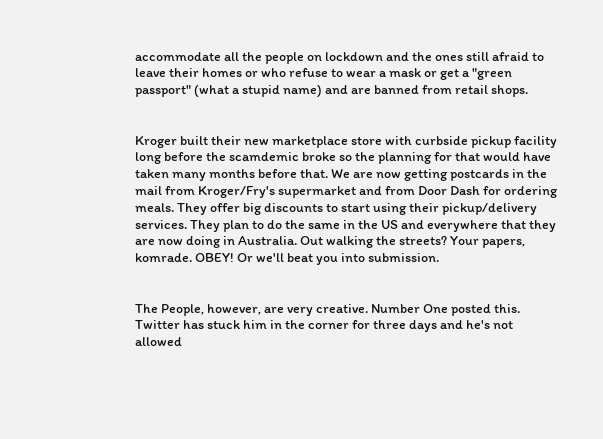accommodate all the people on lockdown and the ones still afraid to leave their homes or who refuse to wear a mask or get a "green passport" (what a stupid name) and are banned from retail shops.


Kroger built their new marketplace store with curbside pickup facility long before the scamdemic broke so the planning for that would have taken many months before that. We are now getting postcards in the mail from Kroger/Fry's supermarket and from Door Dash for ordering meals. They offer big discounts to start using their pickup/delivery services. They plan to do the same in the US and everywhere that they are now doing in Australia. Out walking the streets? Your papers, komrade. OBEY! Or we'll beat you into submission.


The People, however, are very creative. Number One posted this. Twitter has stuck him in the corner for three days and he's not allowed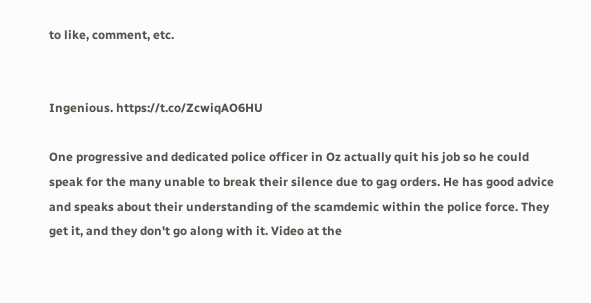to like, comment, etc.


Ingenious. https://t.co/ZcwiqAO6HU

One progressive and dedicated police officer in Oz actually quit his job so he could speak for the many unable to break their silence due to gag orders. He has good advice and speaks about their understanding of the scamdemic within the police force. They get it, and they don't go along with it. Video at the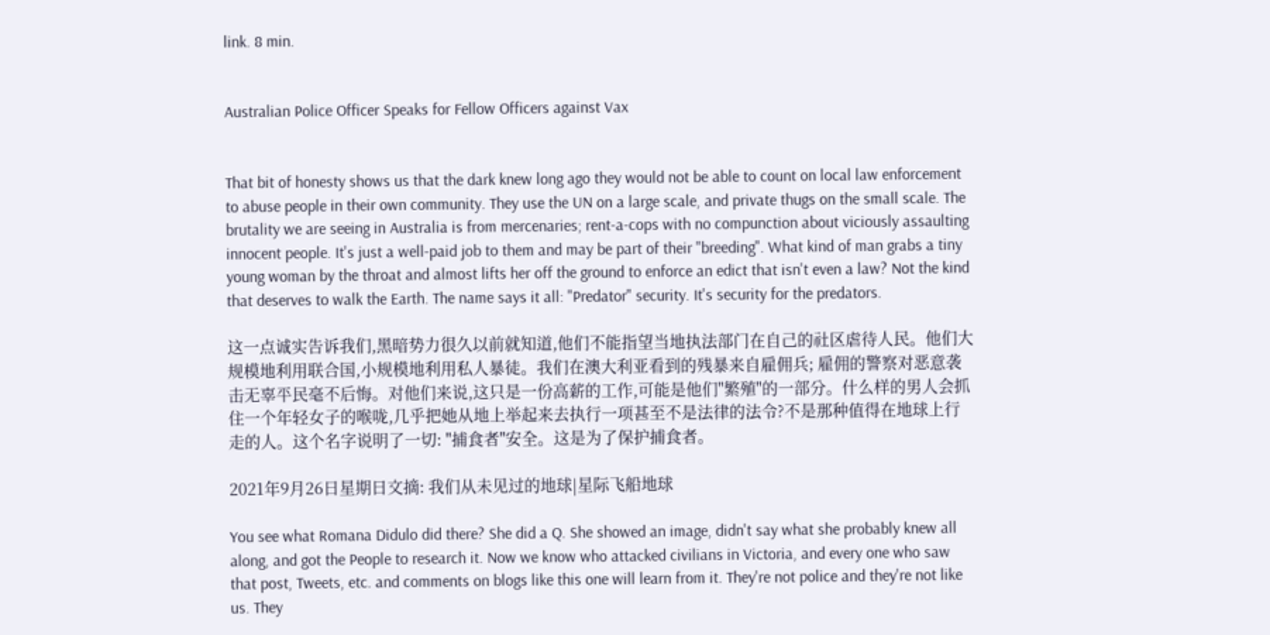link. 8 min.


Australian Police Officer Speaks for Fellow Officers against Vax


That bit of honesty shows us that the dark knew long ago they would not be able to count on local law enforcement to abuse people in their own community. They use the UN on a large scale, and private thugs on the small scale. The brutality we are seeing in Australia is from mercenaries; rent-a-cops with no compunction about viciously assaulting innocent people. It's just a well-paid job to them and may be part of their "breeding". What kind of man grabs a tiny young woman by the throat and almost lifts her off the ground to enforce an edict that isn't even a law? Not the kind that deserves to walk the Earth. The name says it all: "Predator" security. It's security for the predators.

这一点诚实告诉我们,黑暗势力很久以前就知道,他们不能指望当地执法部门在自己的社区虐待人民。他们大规模地利用联合国,小规模地利用私人暴徒。我们在澳大利亚看到的残暴来自雇佣兵; 雇佣的警察对恶意袭击无辜平民毫不后悔。对他们来说,这只是一份高薪的工作,可能是他们"繁殖"的一部分。什么样的男人会抓住一个年轻女子的喉咙,几乎把她从地上举起来去执行一项甚至不是法律的法令?不是那种值得在地球上行走的人。这个名字说明了一切: "捕食者"安全。这是为了保护捕食者。

2021年9月26日星期日文摘: 我们从未见过的地球|星际飞船地球

You see what Romana Didulo did there? She did a Q. She showed an image, didn't say what she probably knew all along, and got the People to research it. Now we know who attacked civilians in Victoria, and every one who saw that post, Tweets, etc. and comments on blogs like this one will learn from it. They're not police and they're not like us. They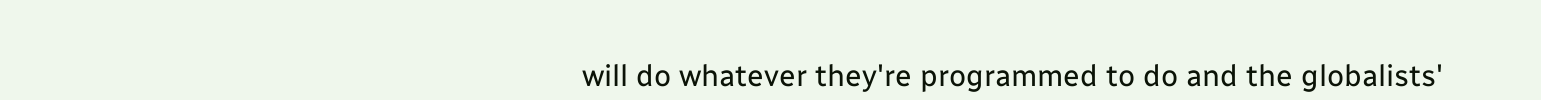will do whatever they're programmed to do and the globalists'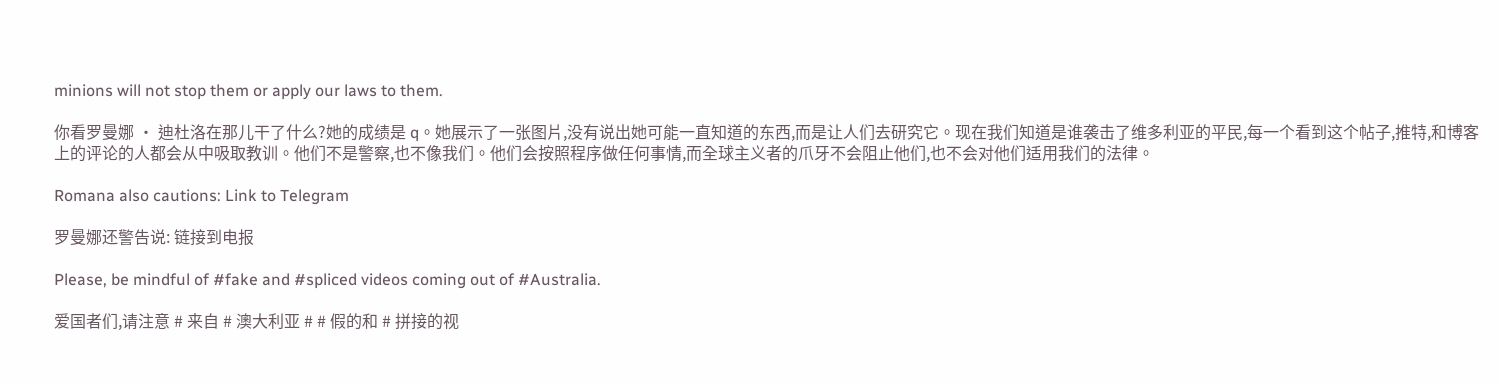minions will not stop them or apply our laws to them.

你看罗曼娜 · 迪杜洛在那儿干了什么?她的成绩是 q。她展示了一张图片,没有说出她可能一直知道的东西,而是让人们去研究它。现在我们知道是谁袭击了维多利亚的平民,每一个看到这个帖子,推特,和博客上的评论的人都会从中吸取教训。他们不是警察,也不像我们。他们会按照程序做任何事情,而全球主义者的爪牙不会阻止他们,也不会对他们适用我们的法律。

Romana also cautions: Link to Telegram

罗曼娜还警告说: 链接到电报

Please, be mindful of #fake and #spliced videos coming out of #Australia.

爱国者们,请注意 # 来自 # 澳大利亚 # # 假的和 # 拼接的视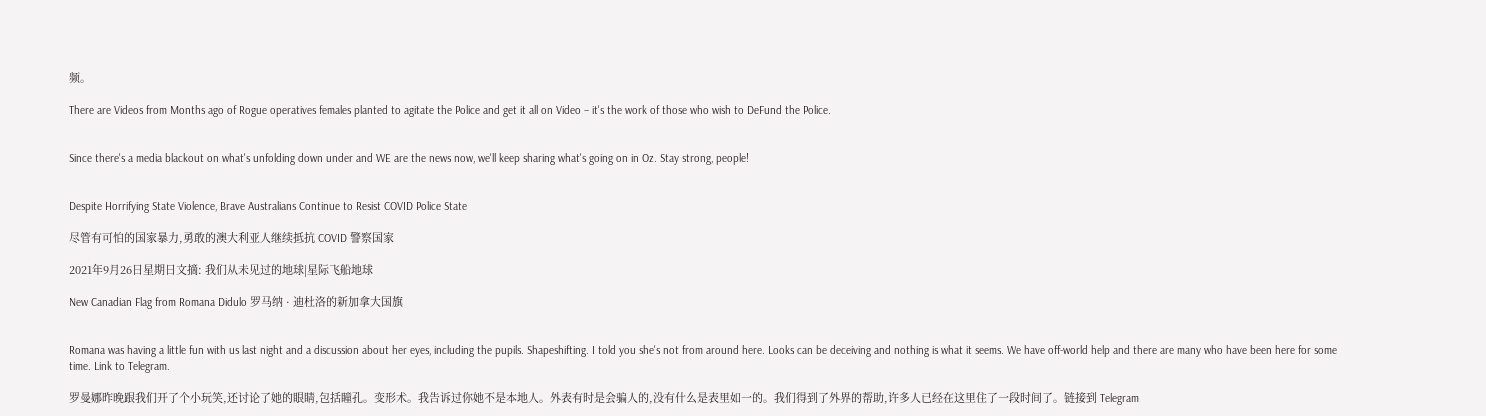频。

There are Videos from Months ago of Rogue operatives females planted to agitate the Police and get it all on Video – it's the work of those who wish to DeFund the Police.


Since there's a media blackout on what's unfolding down under and WE are the news now, we'll keep sharing what's going on in Oz. Stay strong, people!


Despite Horrifying State Violence, Brave Australians Continue to Resist COVID Police State

尽管有可怕的国家暴力,勇敢的澳大利亚人继续抵抗 COVID 警察国家

2021年9月26日星期日文摘: 我们从未见过的地球|星际飞船地球

New Canadian Flag from Romana Didulo 罗马纳 · 迪杜洛的新加拿大国旗


Romana was having a little fun with us last night and a discussion about her eyes, including the pupils. Shapeshifting. I told you she's not from around here. Looks can be deceiving and nothing is what it seems. We have off-world help and there are many who have been here for some time. Link to Telegram.

罗曼娜昨晚跟我们开了个小玩笑,还讨论了她的眼睛,包括瞳孔。变形术。我告诉过你她不是本地人。外表有时是会骗人的,没有什么是表里如一的。我们得到了外界的帮助,许多人已经在这里住了一段时间了。链接到 Telegram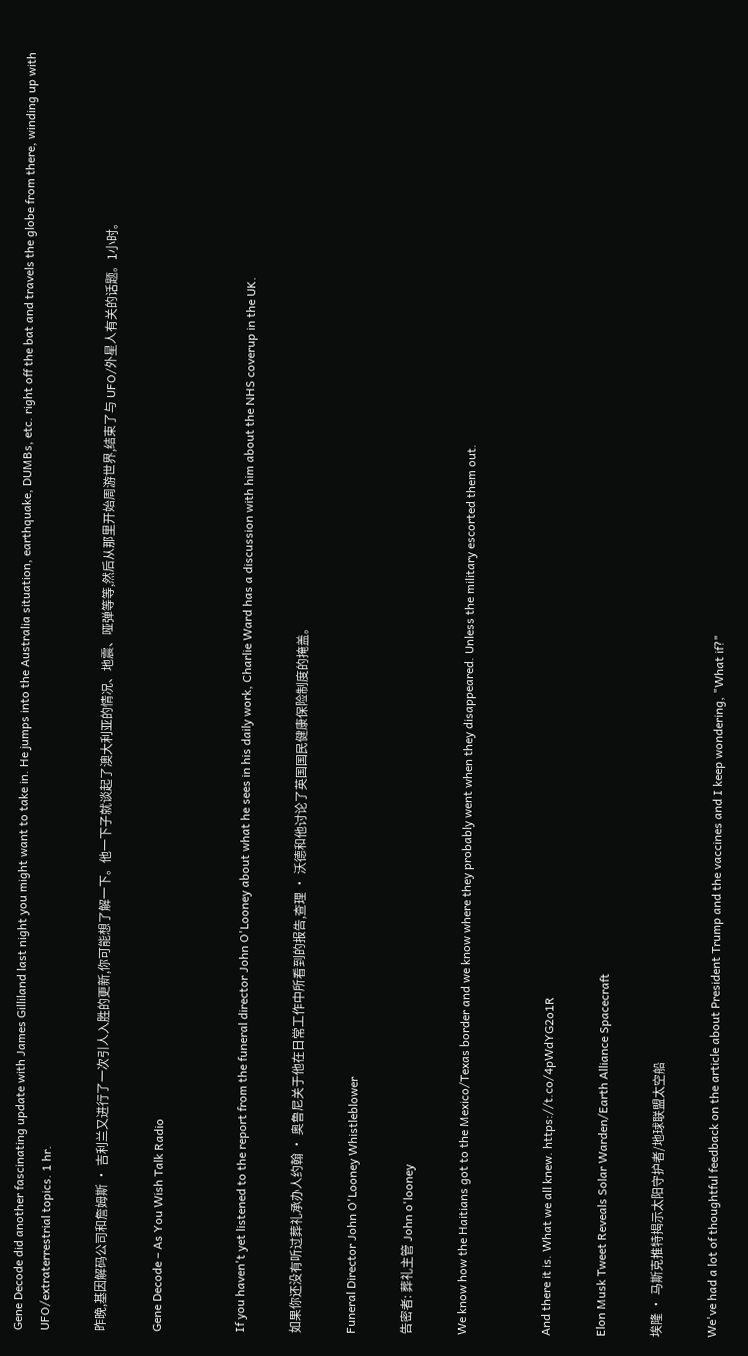Gene Decode did another fascinating update with James Gilliland last night you might want to take in. He jumps into the Australia situation, earthquake, DUMBs, etc. right off the bat and travels the globe from there, winding up with UFO/extraterrestrial topics. 1 hr.

昨晚,基因解码公司和詹姆斯 · 吉利兰又进行了一次引人入胜的更新,你可能想了解一下。他一下子就谈起了澳大利亚的情况、地震、哑弹等等,然后从那里开始周游世界,结束了与 UFO/外星人有关的话题。1小时。

Gene Decode – As You Wish Talk Radio


If you haven't yet listened to the report from the funeral director John O'Looney about what he sees in his daily work, Charlie Ward has a discussion with him about the NHS coverup in the UK.

如果你还没有听过葬礼承办人约翰 · 奥鲁尼关于他在日常工作中所看到的报告,查理 · 沃德和他讨论了英国国民健康保险制度的掩盖。

Funeral Director John O'Looney Whistleblower

告密者: 葬礼主管 John o'looney

We know how the Haitians got to the Mexico/Texas border and we know where they probably went when they disappeared. Unless the military escorted them out.


And there it is. What we all knew. https://t.co/4pWdYG2o1R

Elon Musk Tweet Reveals Solar Warden/Earth Alliance Spacecraft

埃隆 · 马斯克推特揭示太阳守护者/地球联盟太空船

We've had a lot of thoughtful feedback on the article about President Trump and the vaccines and I keep wondering, "What if?"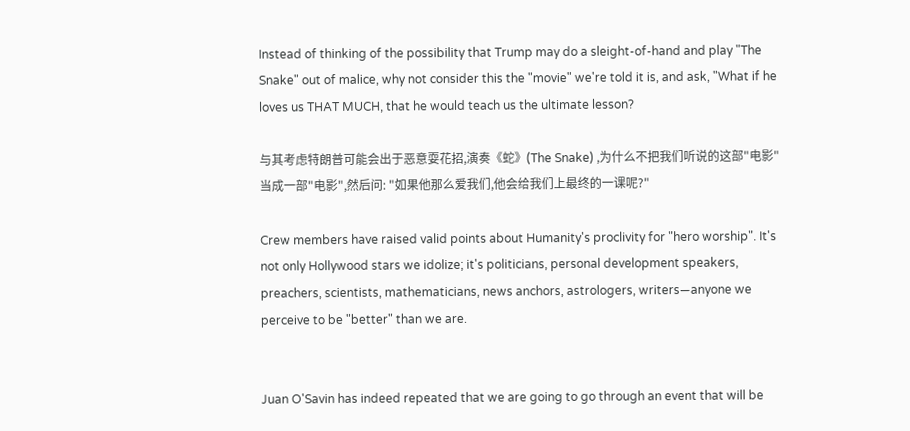Instead of thinking of the possibility that Trump may do a sleight-of-hand and play "The Snake" out of malice, why not consider this the "movie" we're told it is, and ask, "What if he loves us THAT MUCH, that he would teach us the ultimate lesson?

与其考虑特朗普可能会出于恶意耍花招,演奏《蛇》(The Snake) ,为什么不把我们听说的这部"电影"当成一部"电影",然后问: "如果他那么爱我们,他会给我们上最终的一课呢?"

Crew members have raised valid points about Humanity's proclivity for "hero worship". It's not only Hollywood stars we idolize; it's politicians, personal development speakers, preachers, scientists, mathematicians, news anchors, astrologers, writers—anyone we perceive to be "better" than we are.


Juan O'Savin has indeed repeated that we are going to go through an event that will be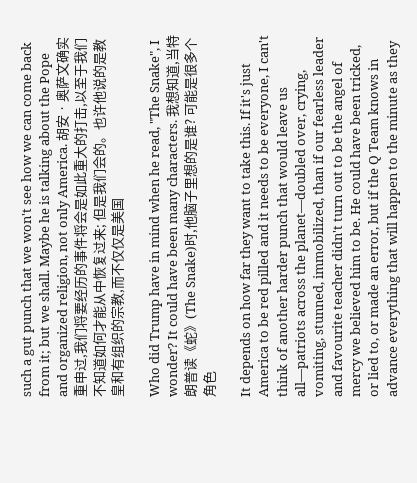such a gut punch that we won't see how we can come back from it; but we shall. Maybe he is talking about the Pope and organized religion, not only America. 胡安 · 奥萨文确实重申过,我们将要经历的事件将会是如此重大的打击,以至于我们不知道如何才能从中恢复过来; 但是我们会的。也许他说的是教皇和有组织的宗教,而不仅仅是美国

Who did Trump have in mind when he read, "The Snake", I wonder? It could have been many characters. 我想知道,当特朗普读《蛇》(The Snake)时,他脑子里想的是谁? 可能是很多个角色

It depends on how far they want to take this. If it's just America to be red pilled and it needs to be everyone, I can't think of another harder punch that would leave us all—patriots across the planet—doubled over, crying, vomiting, stunned, immobilized, than if our fearless leader and favourite teacher didn't turn out to be the angel of mercy we believed him to be. He could have been tricked, or lied to, or made an error, but if the Q Team knows in advance everything that will happen to the minute as they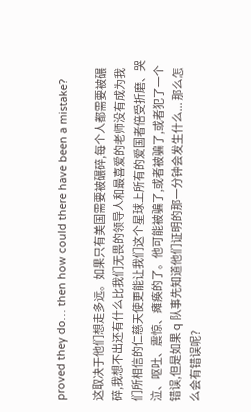proved they do… then how could there have been a mistake?

这取决于他们想走多远。如果只有美国需要被碾碎,每个人都需要被碾碎,我想不出还有什么比我们无畏的领导人和最喜爱的老师没有成为我们所相信的仁慈天使更能让我们这个星球上所有的爱国者倍受折磨、哭泣、呕吐、震惊、瘫痪的了。他可能被骗了,或者被骗了,或者犯了一个错误,但是如果 q 队事先知道他们证明的那一分钟会发生什么... 那么怎么会有错误呢?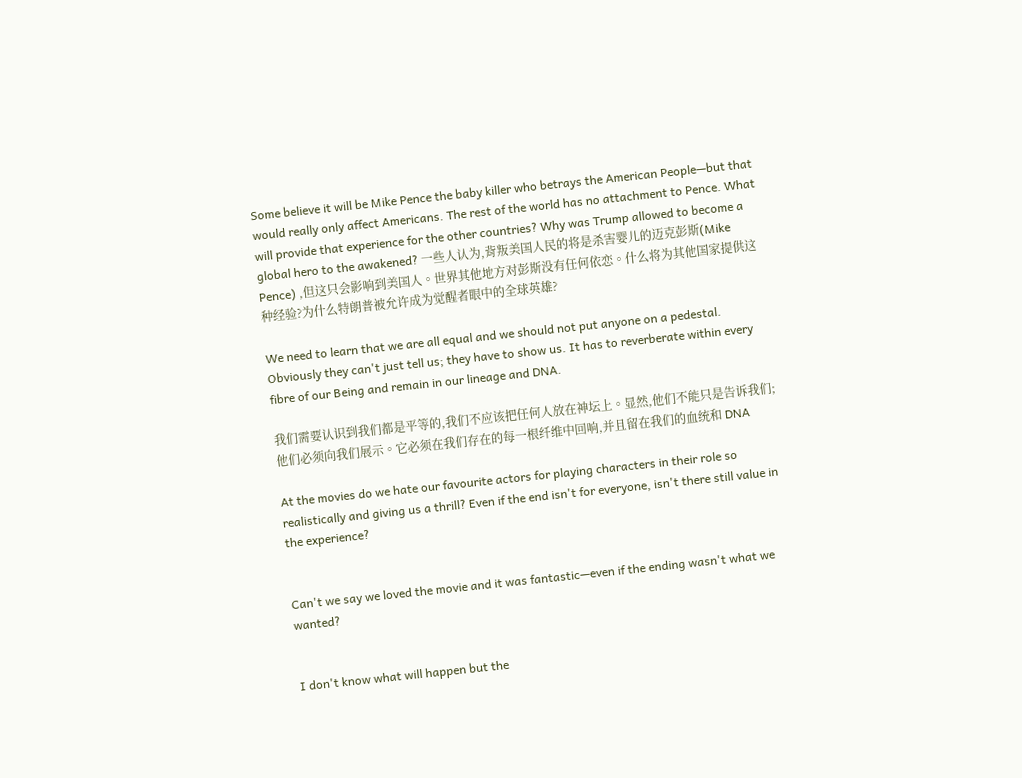Some believe it will be Mike Pence the baby killer who betrays the American People—but that would really only affect Americans. The rest of the world has no attachment to Pence. What will provide that experience for the other countries? Why was Trump allowed to become a global hero to the awakened? 一些人认为,背叛美国人民的将是杀害婴儿的迈克彭斯(Mike Pence) ,但这只会影响到美国人。世界其他地方对彭斯没有任何依恋。什么将为其他国家提供这种经验?为什么特朗普被允许成为觉醒者眼中的全球英雄?

We need to learn that we are all equal and we should not put anyone on a pedestal. Obviously they can't just tell us; they have to show us. It has to reverberate within every fibre of our Being and remain in our lineage and DNA.

我们需要认识到我们都是平等的,我们不应该把任何人放在神坛上。显然,他们不能只是告诉我们; 他们必须向我们展示。它必须在我们存在的每一根纤维中回响,并且留在我们的血统和 DNA

At the movies do we hate our favourite actors for playing characters in their role so realistically and giving us a thrill? Even if the end isn't for everyone, isn't there still value in the experience?


Can't we say we loved the movie and it was fantastic—even if the ending wasn't what we wanted?


I don't know what will happen but the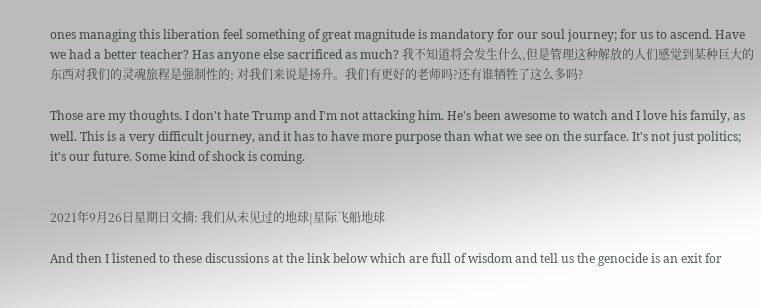ones managing this liberation feel something of great magnitude is mandatory for our soul journey; for us to ascend. Have we had a better teacher? Has anyone else sacrificed as much? 我不知道将会发生什么,但是管理这种解放的人们感觉到某种巨大的东西对我们的灵魂旅程是强制性的; 对我们来说是扬升。我们有更好的老师吗?还有谁牺牲了这么多吗?

Those are my thoughts. I don't hate Trump and I'm not attacking him. He's been awesome to watch and I love his family, as well. This is a very difficult journey, and it has to have more purpose than what we see on the surface. It's not just politics; it's our future. Some kind of shock is coming.


2021年9月26日星期日文摘: 我们从未见过的地球|星际飞船地球

And then I listened to these discussions at the link below which are full of wisdom and tell us the genocide is an exit for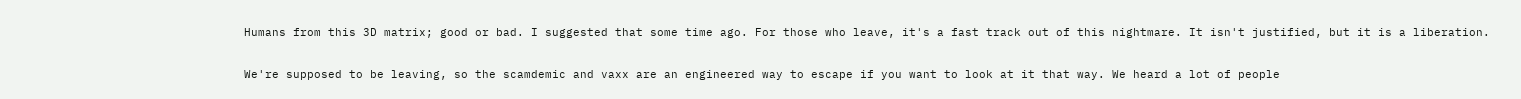Humans from this 3D matrix; good or bad. I suggested that some time ago. For those who leave, it's a fast track out of this nightmare. It isn't justified, but it is a liberation.


We're supposed to be leaving, so the scamdemic and vaxx are an engineered way to escape if you want to look at it that way. We heard a lot of people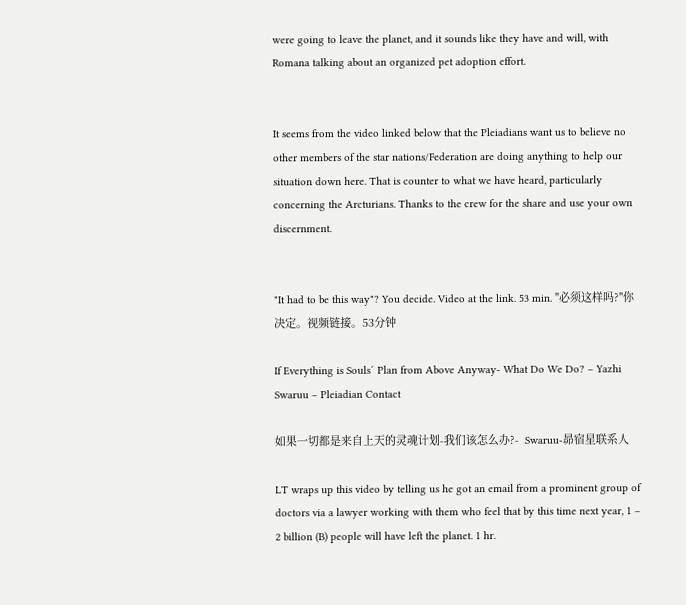were going to leave the planet, and it sounds like they have and will, with Romana talking about an organized pet adoption effort.


It seems from the video linked below that the Pleiadians want us to believe no other members of the star nations/Federation are doing anything to help our situation down here. That is counter to what we have heard, particularly concerning the Arcturians. Thanks to the crew for the share and use your own discernment.


"It had to be this way"? You decide. Video at the link. 53 min. "必须这样吗?"你决定。视频链接。53分钟

If Everything is Souls´ Plan from Above Anyway- What Do We Do? – Yazhi Swaruu – Pleiadian Contact

如果一切都是来自上天的灵魂计划-我们该怎么办?-  Swaruu-昴宿星联系人

LT wraps up this video by telling us he got an email from a prominent group of doctors via a lawyer working with them who feel that by this time next year, 1 – 2 billion (B) people will have left the planet. 1 hr.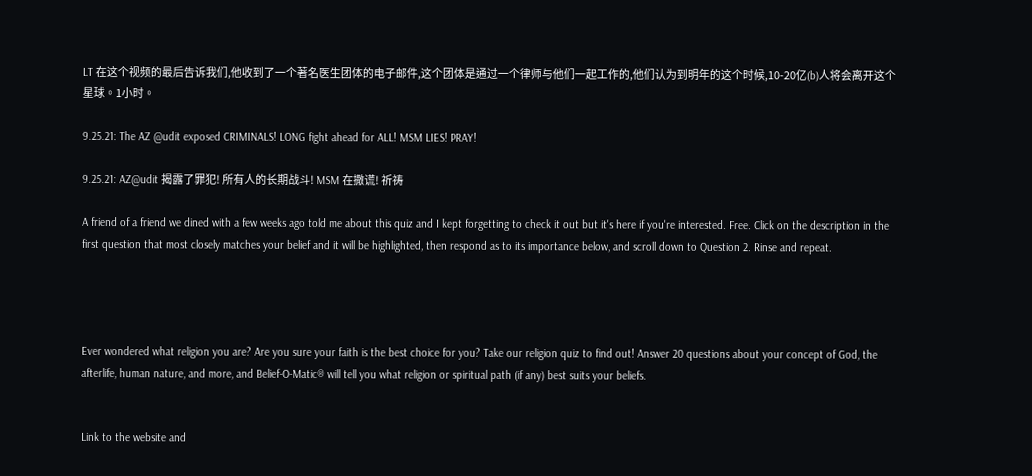LT 在这个视频的最后告诉我们,他收到了一个著名医生团体的电子邮件,这个团体是通过一个律师与他们一起工作的,他们认为到明年的这个时候,10-20亿(b)人将会离开这个星球。1小时。

9.25.21: The AZ @udit exposed CRIMINALS! LONG fight ahead for ALL! MSM LIES! PRAY!

9.25.21: AZ@udit 揭露了罪犯! 所有人的长期战斗! MSM 在撒谎! 祈祷

A friend of a friend we dined with a few weeks ago told me about this quiz and I kept forgetting to check it out but it's here if you're interested. Free. Click on the description in the first question that most closely matches your belief and it will be highlighted, then respond as to its importance below, and scroll down to Question 2. Rinse and repeat.




Ever wondered what religion you are? Are you sure your faith is the best choice for you? Take our religion quiz to find out! Answer 20 questions about your concept of God, the afterlife, human nature, and more, and Belief-O-Matic® will tell you what religion or spiritual path (if any) best suits your beliefs.


Link to the website and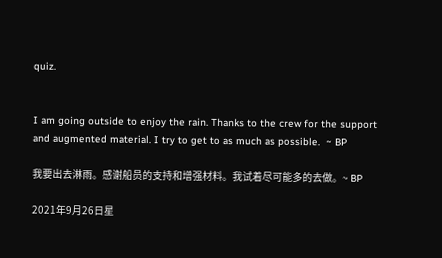quiz.


I am going outside to enjoy the rain. Thanks to the crew for the support and augmented material. I try to get to as much as possible.  ~ BP

我要出去淋雨。感谢船员的支持和增强材料。我试着尽可能多的去做。~ BP

2021年9月26日星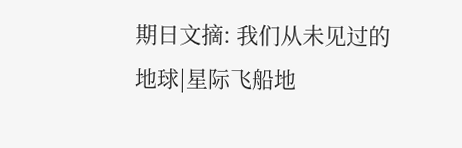期日文摘: 我们从未见过的地球|星际飞船地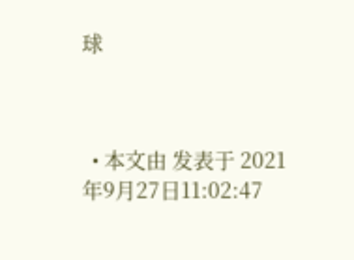球



  • 本文由 发表于 2021年9月27日11:02:47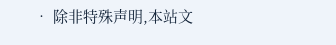• 除非特殊声明,本站文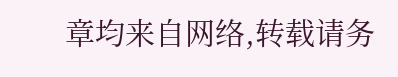章均来自网络,转载请务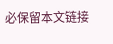必保留本文链接